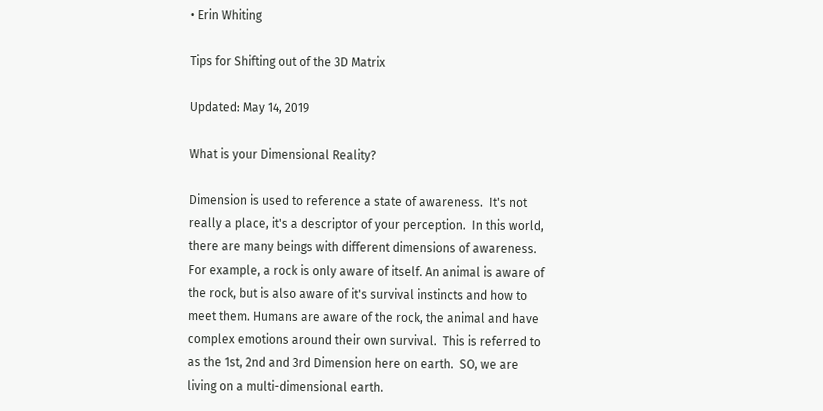• Erin Whiting

Tips for Shifting out of the 3D Matrix

Updated: May 14, 2019

What is your Dimensional Reality?

Dimension is used to reference a state of awareness.  It's not really a place, it's a descriptor of your perception.  In this world, there are many beings with different dimensions of awareness.  For example, a rock is only aware of itself. An animal is aware of the rock, but is also aware of it's survival instincts and how to meet them. Humans are aware of the rock, the animal and have complex emotions around their own survival.  This is referred to as the 1st, 2nd and 3rd Dimension here on earth.  SO, we are living on a multi-dimensional earth.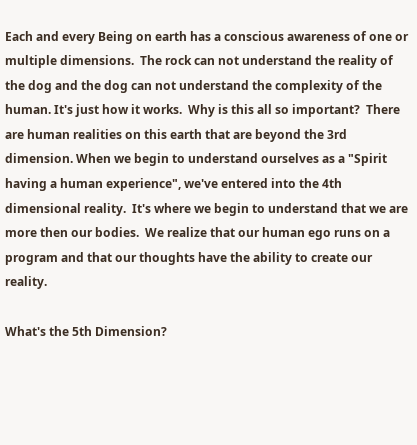Each and every Being on earth has a conscious awareness of one or multiple dimensions.  The rock can not understand the reality of the dog and the dog can not understand the complexity of the human. It's just how it works.  Why is this all so important?  There are human realities on this earth that are beyond the 3rd dimension. When we begin to understand ourselves as a "Spirit having a human experience", we've entered into the 4th dimensional reality.  It's where we begin to understand that we are more then our bodies.  We realize that our human ego runs on a program and that our thoughts have the ability to create our reality.

What's the 5th Dimension?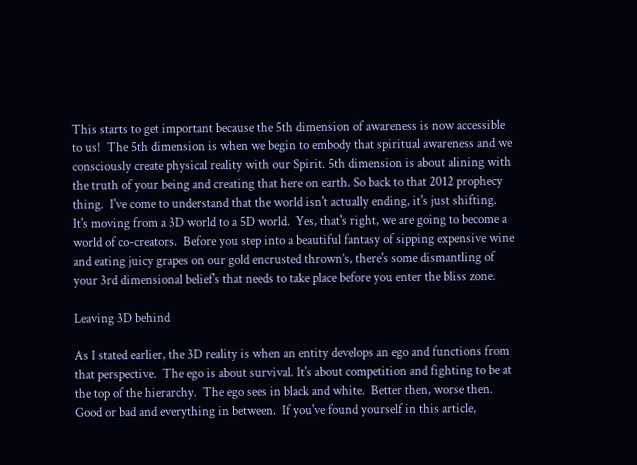This starts to get important because the 5th dimension of awareness is now accessible to us!  The 5th dimension is when we begin to embody that spiritual awareness and we consciously create physical reality with our Spirit. 5th dimension is about alining with the truth of your being and creating that here on earth. So back to that 2012 prophecy thing.  I've come to understand that the world isn't actually ending, it's just shifting.  It's moving from a 3D world to a 5D world.  Yes, that's right, we are going to become a world of co-creators.  Before you step into a beautiful fantasy of sipping expensive wine and eating juicy grapes on our gold encrusted thrown’s, there's some dismantling of your 3rd dimensional belief's that needs to take place before you enter the bliss zone.

Leaving 3D behind

As I stated earlier, the 3D reality is when an entity develops an ego and functions from that perspective.  The ego is about survival. It's about competition and fighting to be at the top of the hierarchy.  The ego sees in black and white.  Better then, worse then.  Good or bad and everything in between.  If you've found yourself in this article,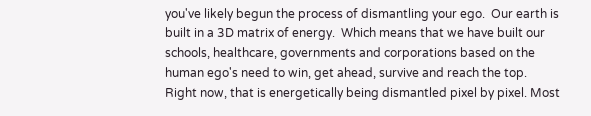you've likely begun the process of dismantling your ego.  Our earth is built in a 3D matrix of energy.  Which means that we have built our schools, healthcare, governments and corporations based on the human ego's need to win, get ahead, survive and reach the top.  Right now, that is energetically being dismantled pixel by pixel. Most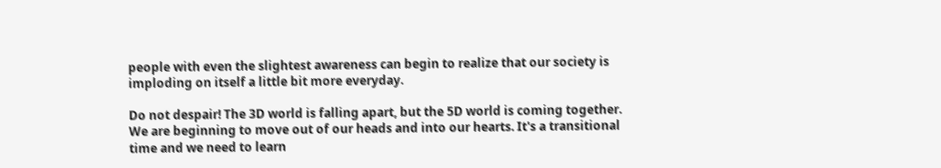people with even the slightest awareness can begin to realize that our society is imploding on itself a little bit more everyday.

Do not despair! The 3D world is falling apart, but the 5D world is coming together. We are beginning to move out of our heads and into our hearts. It's a transitional time and we need to learn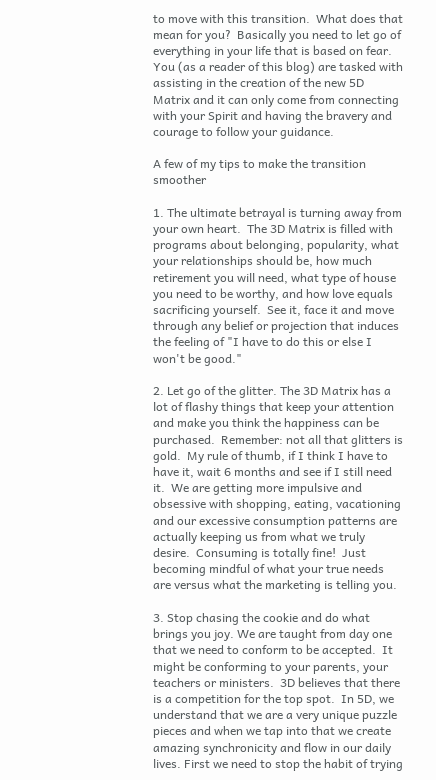to move with this transition.  What does that mean for you?  Basically you need to let go of everything in your life that is based on fear.  You (as a reader of this blog) are tasked with assisting in the creation of the new 5D Matrix and it can only come from connecting with your Spirit and having the bravery and courage to follow your guidance.

A few of my tips to make the transition smoother

1. The ultimate betrayal is turning away from your own heart.  The 3D Matrix is filled with programs about belonging, popularity, what your relationships should be, how much retirement you will need, what type of house you need to be worthy, and how love equals sacrificing yourself.  See it, face it and move through any belief or projection that induces the feeling of "I have to do this or else I won't be good."

2. Let go of the glitter. The 3D Matrix has a lot of flashy things that keep your attention and make you think the happiness can be purchased.  Remember: not all that glitters is gold.  My rule of thumb, if I think I have to have it, wait 6 months and see if I still need it.  We are getting more impulsive and obsessive with shopping, eating, vacationing and our excessive consumption patterns are actually keeping us from what we truly desire.  Consuming is totally fine!  Just becoming mindful of what your true needs are versus what the marketing is telling you.

3. Stop chasing the cookie and do what brings you joy. We are taught from day one that we need to conform to be accepted.  It might be conforming to your parents, your teachers or ministers.  3D believes that there is a competition for the top spot.  In 5D, we understand that we are a very unique puzzle pieces and when we tap into that we create amazing synchronicity and flow in our daily lives. First we need to stop the habit of trying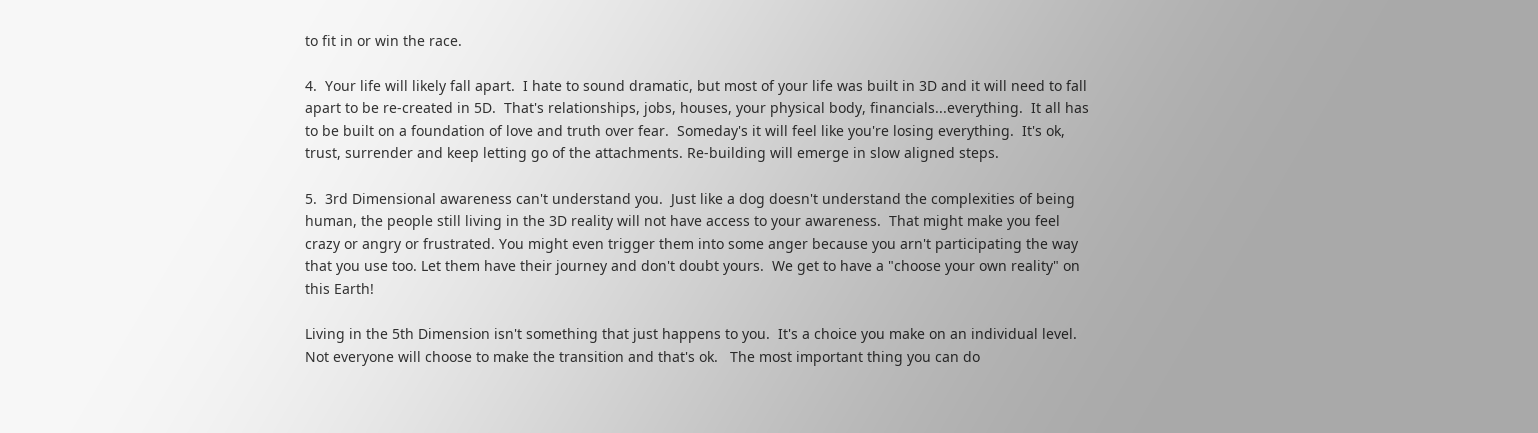to fit in or win the race.

4.  Your life will likely fall apart.  I hate to sound dramatic, but most of your life was built in 3D and it will need to fall apart to be re-created in 5D.  That's relationships, jobs, houses, your physical body, financials...everything.  It all has to be built on a foundation of love and truth over fear.  Someday's it will feel like you're losing everything.  It's ok, trust, surrender and keep letting go of the attachments. Re-building will emerge in slow aligned steps.

5.  3rd Dimensional awareness can't understand you.  Just like a dog doesn't understand the complexities of being human, the people still living in the 3D reality will not have access to your awareness.  That might make you feel crazy or angry or frustrated. You might even trigger them into some anger because you arn't participating the way that you use too. Let them have their journey and don't doubt yours.  We get to have a "choose your own reality" on this Earth!

Living in the 5th Dimension isn't something that just happens to you.  It's a choice you make on an individual level.  Not everyone will choose to make the transition and that's ok.   The most important thing you can do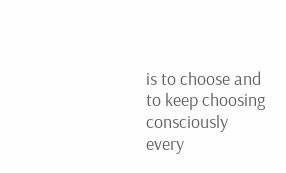is to choose and to keep choosing consciously every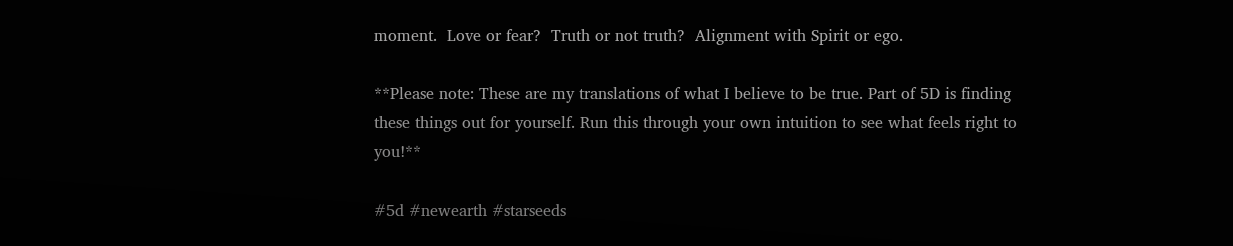moment.  Love or fear?  Truth or not truth?  Alignment with Spirit or ego.

**Please note: These are my translations of what I believe to be true. Part of 5D is finding these things out for yourself. Run this through your own intuition to see what feels right to you!**

#5d #newearth #starseeds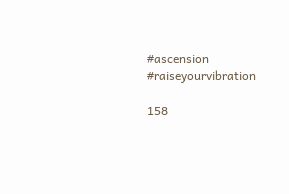#ascension #raiseyourvibration

158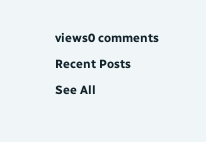views0 comments

Recent Posts

See All